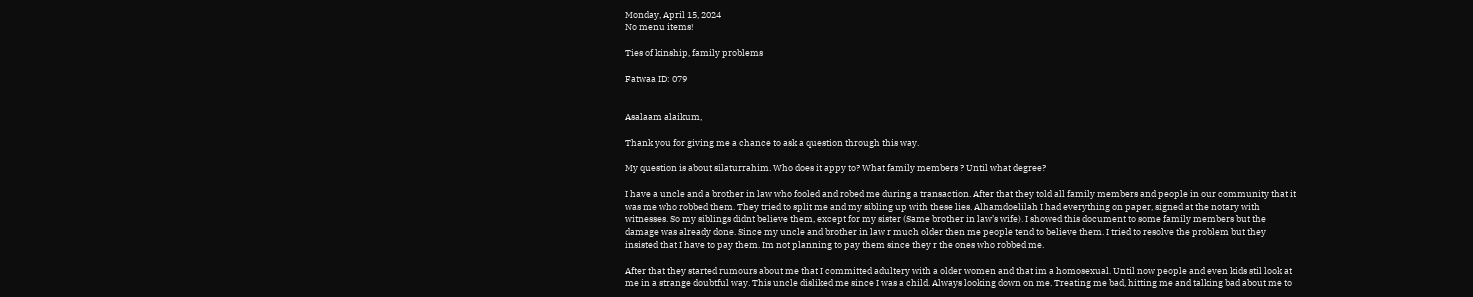Monday, April 15, 2024
No menu items!

Ties of kinship, family problems

Fatwaa ID: 079


Asalaam alaikum,

Thank you for giving me a chance to ask a question through this way.

My question is about silaturrahim. Who does it appy to? What family members ? Until what degree?

I have a uncle and a brother in law who fooled and robed me during a transaction. After that they told all family members and people in our community that it was me who robbed them. They tried to split me and my sibling up with these lies. Alhamdoelilah I had everything on paper, signed at the notary with witnesses. So my siblings didnt believe them, except for my sister (Same brother in law’s wife). I showed this document to some family members but the damage was already done. Since my uncle and brother in law r much older then me people tend to believe them. I tried to resolve the problem but they insisted that I have to pay them. Im not planning to pay them since they r the ones who robbed me.

After that they started rumours about me that I committed adultery with a older women and that im a homosexual. Until now people and even kids stil look at me in a strange doubtful way. This uncle disliked me since I was a child. Always looking down on me. Treating me bad, hitting me and talking bad about me to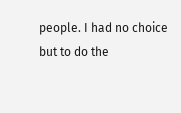people. I had no choice but to do the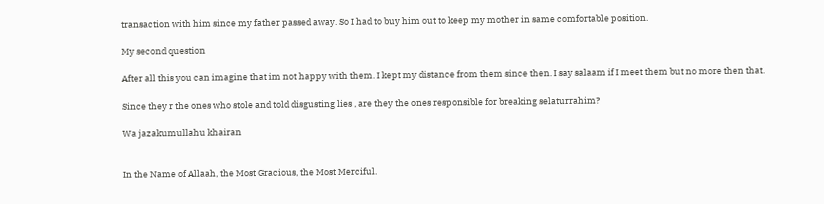transaction with him since my father passed away. So I had to buy him out to keep my mother in same comfortable position.

My second question

After all this you can imagine that im not happy with them. I kept my distance from them since then. I say salaam if I meet them but no more then that.

Since they r the ones who stole and told disgusting lies , are they the ones responsible for breaking selaturrahim?

Wa jazakumullahu khairan


In the Name of Allaah, the Most Gracious, the Most Merciful.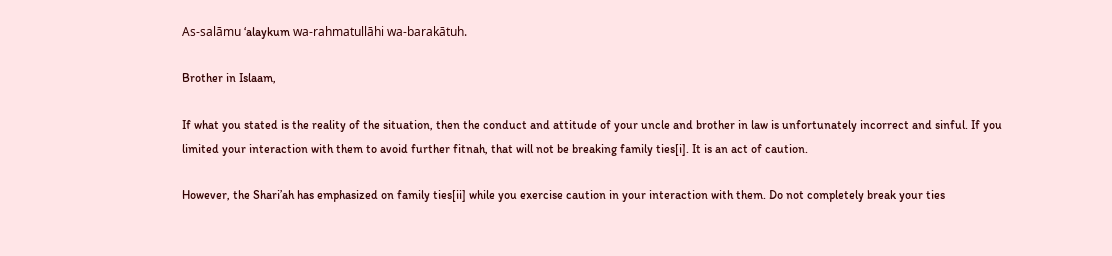As-salāmu ‘alaykum wa-rahmatullāhi wa-barakātuh.

Brother in Islaam,

If what you stated is the reality of the situation, then the conduct and attitude of your uncle and brother in law is unfortunately incorrect and sinful. If you limited your interaction with them to avoid further fitnah, that will not be breaking family ties[i]. It is an act of caution.

However, the Shari’ah has emphasized on family ties[ii] while you exercise caution in your interaction with them. Do not completely break your ties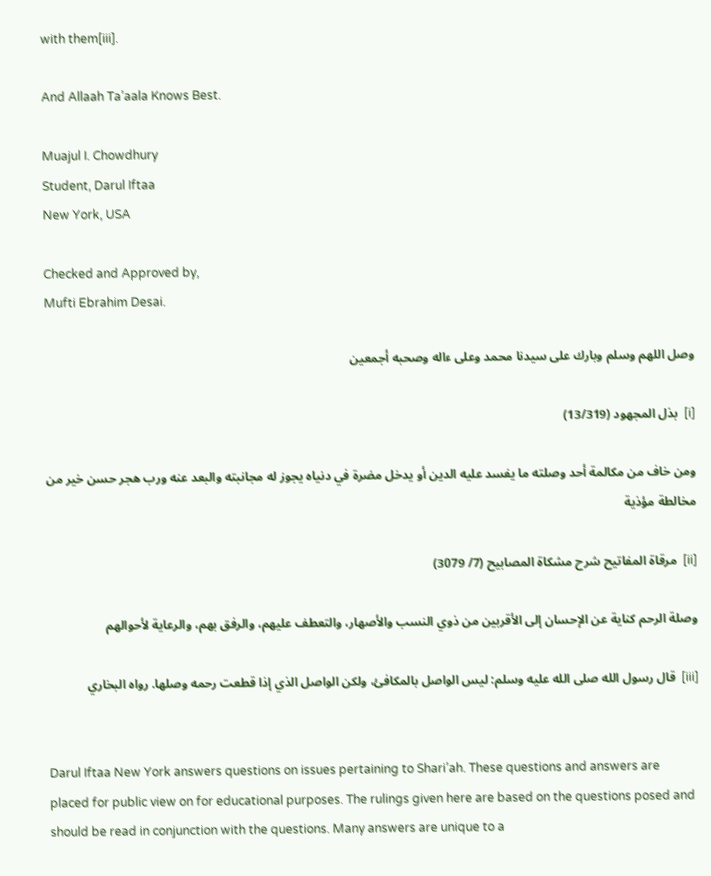with them[iii].

And Allaah Ta’aala Knows Best.

Muajul I. Chowdhury
Student, Darul Iftaa
New York, USA

Checked and Approved by,
Mufti Ebrahim Desai.

وصل اللهم وسلم وبارك على سيدنا محمد وعلى ءاله وصحبه أجمعين

[i]  بذل المجهود (13/319)

ومن خاف من مكالمة أحد وصلته ما يفسد عليه الدين أو يدخل مضرة في دنياه يجوز له مجانبته والبعد عنه ورب هجر حسن خير من مخالطة مؤذية

[ii]  مرقاة المفاتيح شرح مشكاة المصابيح (7/ 3079)

وصلة الرحم كناية عن الإحسان إلى الأقربين من ذوي النسب والأصهار، والتعطف عليهم، والرفق بهم، والرعاية لأحوالهم

[iii]  قال رسول الله صلى الله عليه وسلم: ليس الواصل بالمكافئ، ولكن الواصل الذي إذا قطعت رحمه وصلها. رواه البخاري


Darul Iftaa New York answers questions on issues pertaining to Shari’ah. These questions and answers are placed for public view on for educational purposes. The rulings given here are based on the questions posed and should be read in conjunction with the questions. Many answers are unique to a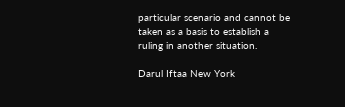particular scenario and cannot be taken as a basis to establish a ruling in another situation.

Darul Iftaa New York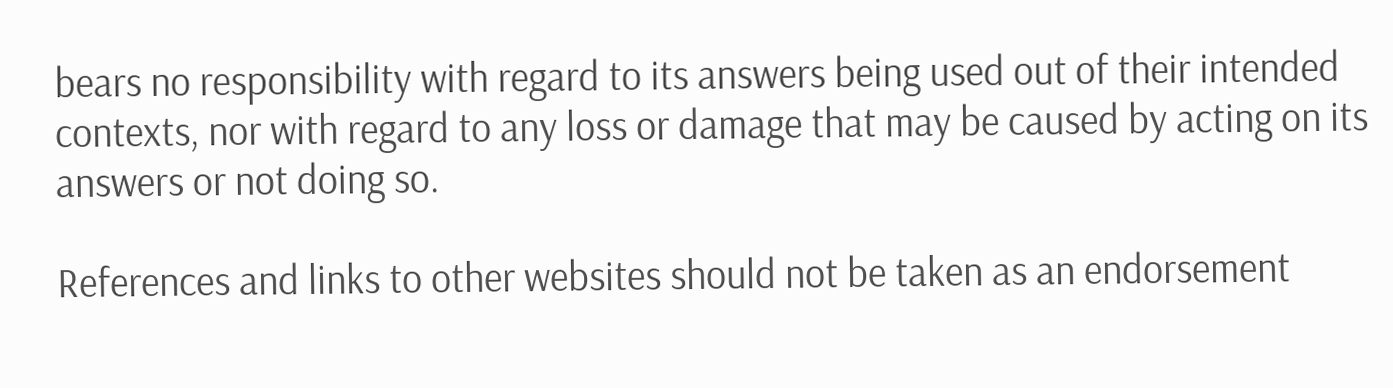bears no responsibility with regard to its answers being used out of their intended contexts, nor with regard to any loss or damage that may be caused by acting on its answers or not doing so.

References and links to other websites should not be taken as an endorsement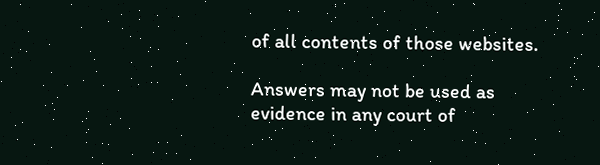of all contents of those websites.

Answers may not be used as evidence in any court of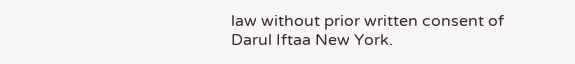law without prior written consent of Darul Iftaa New York.